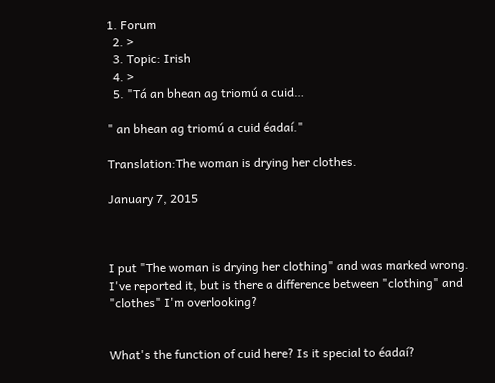1. Forum
  2. >
  3. Topic: Irish
  4. >
  5. "Tá an bhean ag triomú a cuid…

" an bhean ag triomú a cuid éadaí."

Translation:The woman is drying her clothes.

January 7, 2015



I put "The woman is drying her clothing" and was marked wrong. I've reported it, but is there a difference between "clothing" and "clothes" I'm overlooking?


What's the function of cuid here? Is it special to éadaí?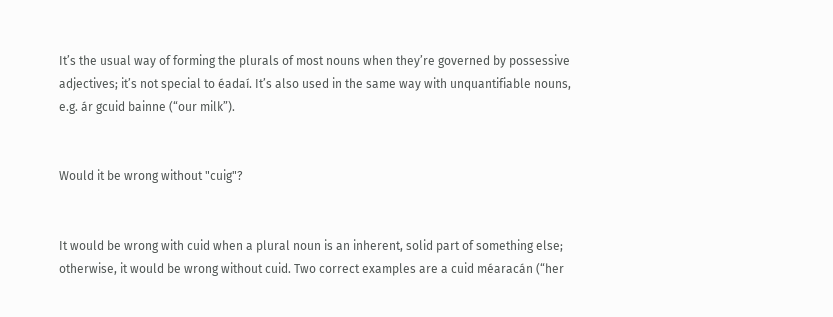It’s the usual way of forming the plurals of most nouns when they’re governed by possessive adjectives; it’s not special to éadaí. It’s also used in the same way with unquantifiable nouns, e.g. ár gcuid bainne (“our milk”).


Would it be wrong without "cuig"?


It would be wrong with cuid when a plural noun is an inherent, solid part of something else; otherwise, it would be wrong without cuid. Two correct examples are a cuid méaracán (“her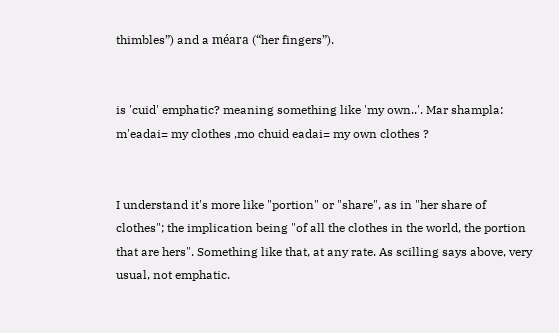thimbles”) and a méara (“her fingers”).


is 'cuid' emphatic? meaning something like 'my own..'. Mar shampla: m'eadai= my clothes ,mo chuid eadai= my own clothes ?


I understand it's more like "portion" or "share", as in "her share of clothes"; the implication being "of all the clothes in the world, the portion that are hers". Something like that, at any rate. As scilling says above, very usual, not emphatic.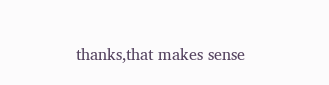thanks,that makes sense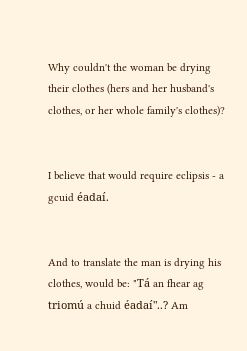Why couldn't the woman be drying their clothes (hers and her husband's clothes, or her whole family's clothes)?


I believe that would require eclipsis - a gcuid éadaí.


And to translate the man is drying his clothes, would be: "Tá an fhear ag triomú a chuid éadaí"..? Am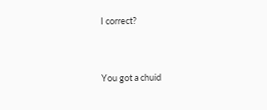I correct?


You got a chuid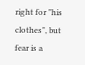right for "his clothes", but fear is a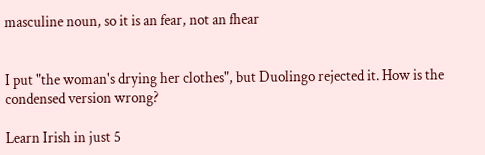masculine noun, so it is an fear, not an fhear


I put "the woman's drying her clothes", but Duolingo rejected it. How is the condensed version wrong?

Learn Irish in just 5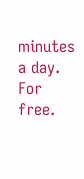minutes a day. For free.